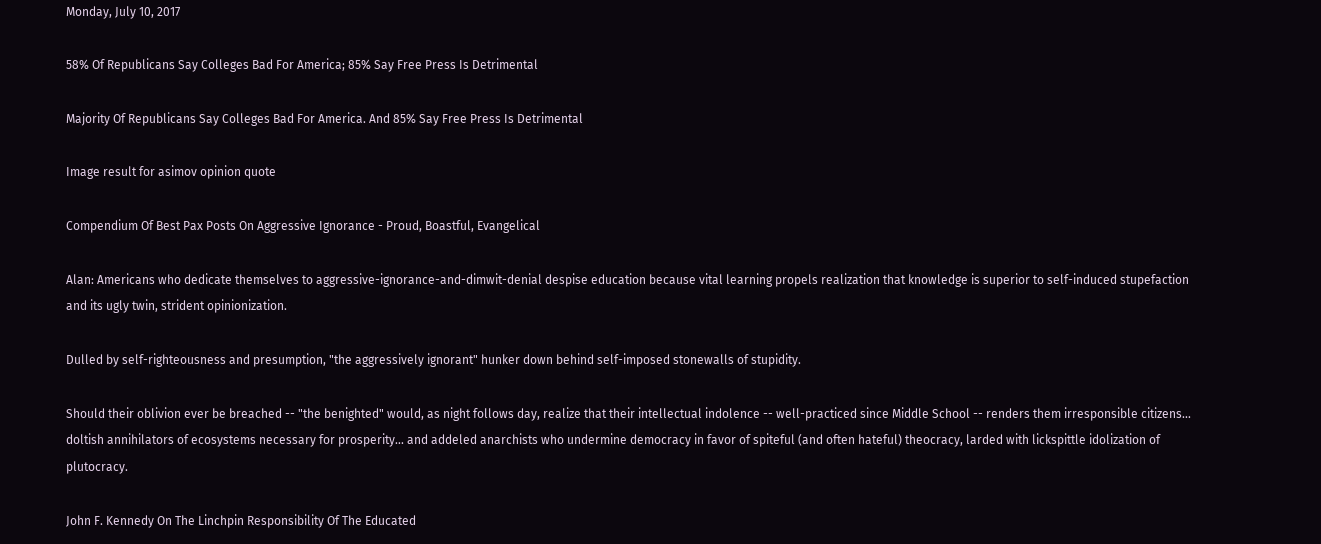Monday, July 10, 2017

58% Of Republicans Say Colleges Bad For America; 85% Say Free Press Is Detrimental

Majority Of Republicans Say Colleges Bad For America. And 85% Say Free Press Is Detrimental

Image result for asimov opinion quote

Compendium Of Best Pax Posts On Aggressive Ignorance - Proud, Boastful, Evangelical

Alan: Americans who dedicate themselves to aggressive-ignorance-and-dimwit-denial despise education because vital learning propels realization that knowledge is superior to self-induced stupefaction and its ugly twin, strident opinionization.

Dulled by self-righteousness and presumption, "the aggressively ignorant" hunker down behind self-imposed stonewalls of stupidity.

Should their oblivion ever be breached -- "the benighted" would, as night follows day, realize that their intellectual indolence -- well-practiced since Middle School -- renders them irresponsible citizens... doltish annihilators of ecosystems necessary for prosperity... and addeled anarchists who undermine democracy in favor of spiteful (and often hateful) theocracy, larded with lickspittle idolization of plutocracy.

John F. Kennedy On The Linchpin Responsibility Of The Educated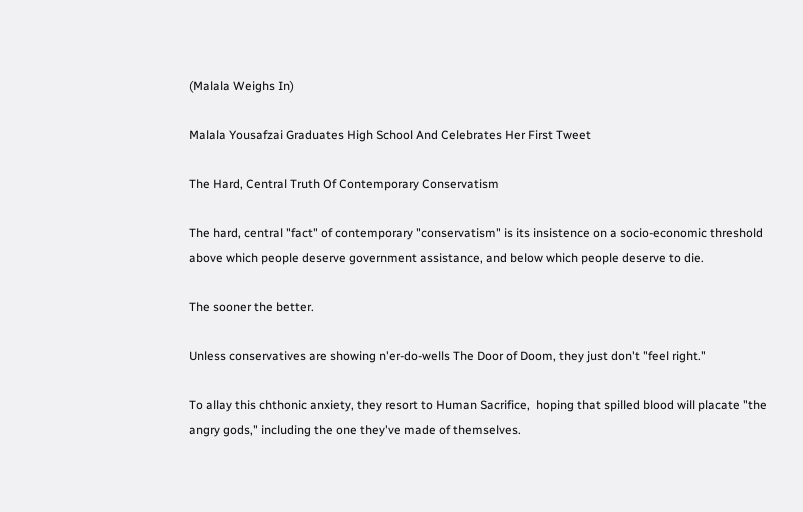(Malala Weighs In)

Malala Yousafzai Graduates High School And Celebrates Her First Tweet

The Hard, Central Truth Of Contemporary Conservatism

The hard, central "fact" of contemporary "conservatism" is its insistence on a socio-economic threshold above which people deserve government assistance, and below which people deserve to die.

The sooner the better.

Unless conservatives are showing n'er-do-wells The Door of Doom, they just don't "feel right."

To allay this chthonic anxiety, they resort to Human Sacrifice,  hoping that spilled blood will placate "the angry gods," including the one they've made of themselves.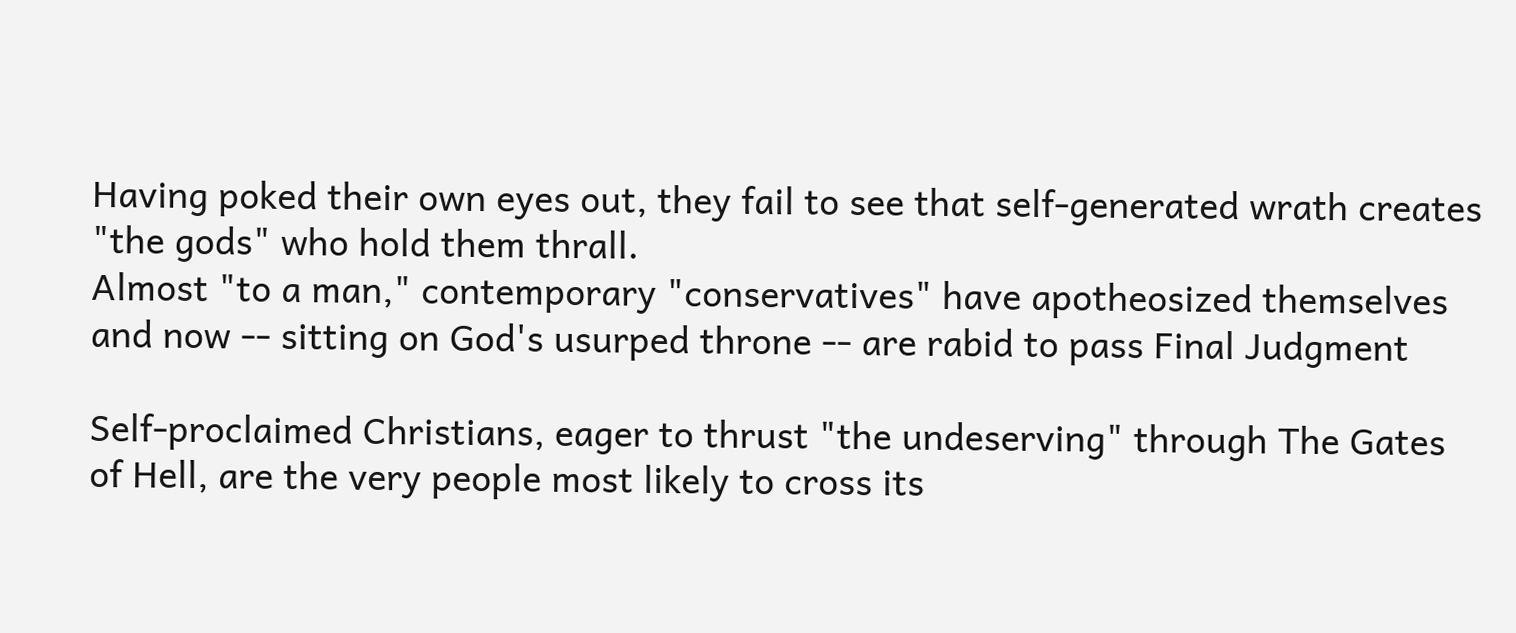Having poked their own eyes out, they fail to see that self-generated wrath creates "the gods" who hold them thrall.
Almost "to a man," contemporary "conservatives" have apotheosized themselves and now -- sitting on God's usurped throne -- are rabid to pass Final Judgment

Self-proclaimed Christians, eager to thrust "the undeserving" through The Gates of Hell, are the very people most likely to cross its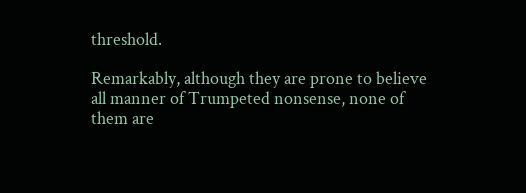threshold.

Remarkably, although they are prone to believe all manner of Trumpeted nonsense, none of them are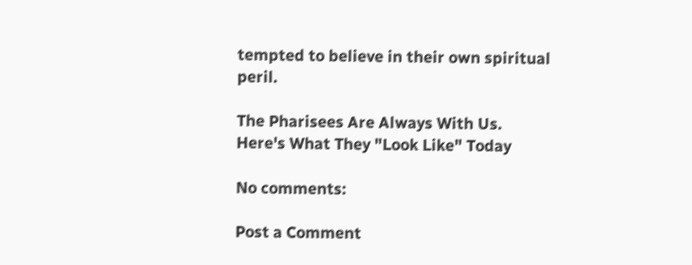tempted to believe in their own spiritual peril.

The Pharisees Are Always With Us.
Here's What They "Look Like" Today

No comments:

Post a Comment